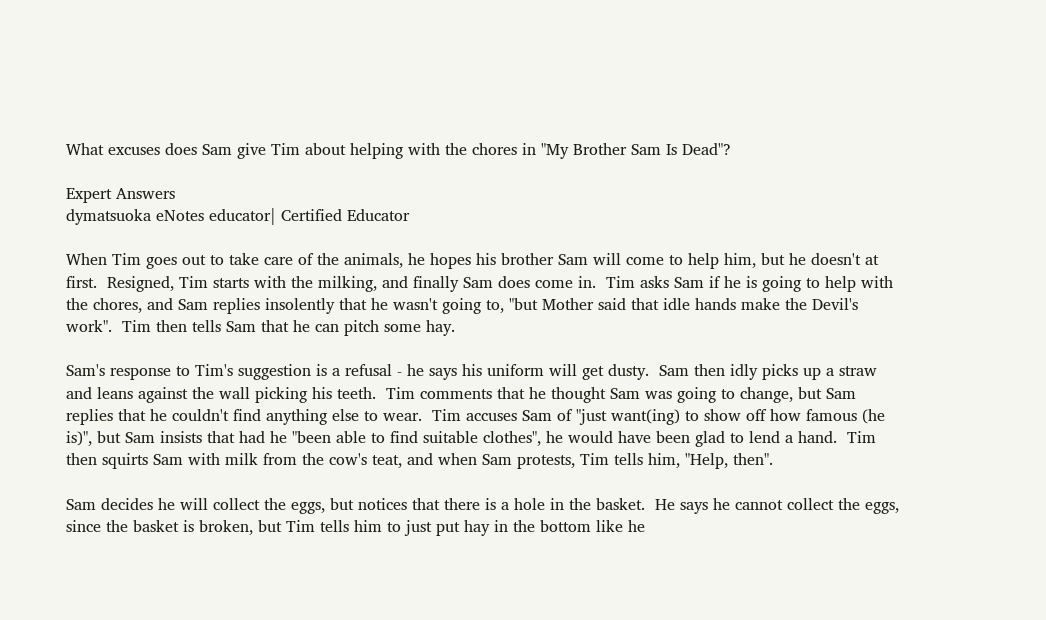What excuses does Sam give Tim about helping with the chores in "My Brother Sam Is Dead"?

Expert Answers
dymatsuoka eNotes educator| Certified Educator

When Tim goes out to take care of the animals, he hopes his brother Sam will come to help him, but he doesn't at first.  Resigned, Tim starts with the milking, and finally Sam does come in.  Tim asks Sam if he is going to help with the chores, and Sam replies insolently that he wasn't going to, "but Mother said that idle hands make the Devil's work".  Tim then tells Sam that he can pitch some hay.

Sam's response to Tim's suggestion is a refusal - he says his uniform will get dusty.  Sam then idly picks up a straw and leans against the wall picking his teeth.  Tim comments that he thought Sam was going to change, but Sam replies that he couldn't find anything else to wear.  Tim accuses Sam of "just want(ing) to show off how famous (he is)", but Sam insists that had he "been able to find suitable clothes", he would have been glad to lend a hand.  Tim then squirts Sam with milk from the cow's teat, and when Sam protests, Tim tells him, "Help, then".

Sam decides he will collect the eggs, but notices that there is a hole in the basket.  He says he cannot collect the eggs, since the basket is broken, but Tim tells him to just put hay in the bottom like he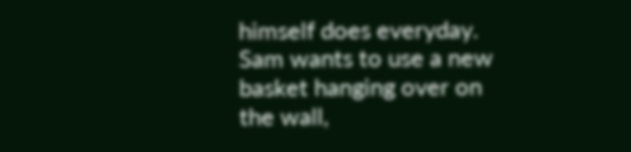himself does everyday.  Sam wants to use a new basket hanging over on the wall,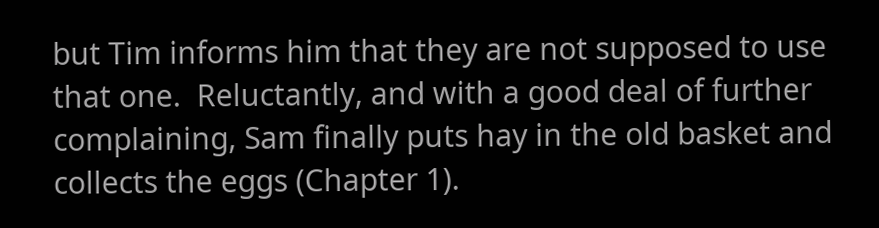but Tim informs him that they are not supposed to use that one.  Reluctantly, and with a good deal of further complaining, Sam finally puts hay in the old basket and collects the eggs (Chapter 1).